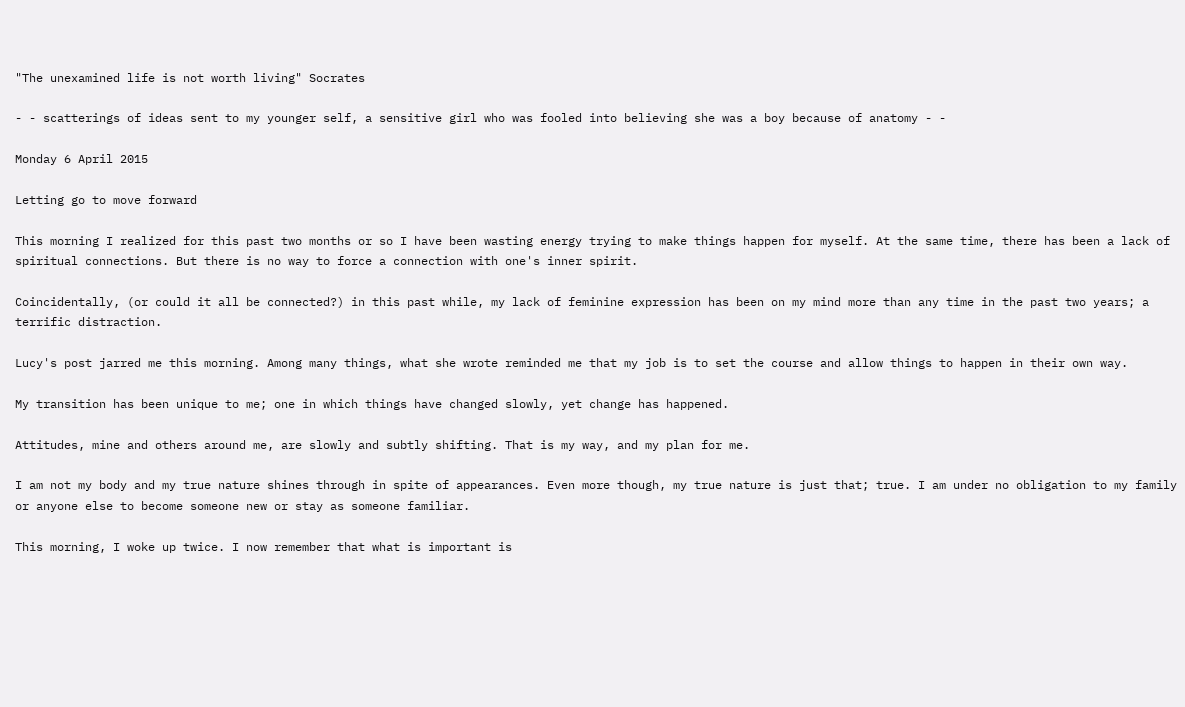"The unexamined life is not worth living" Socrates

- - scatterings of ideas sent to my younger self, a sensitive girl who was fooled into believing she was a boy because of anatomy - -

Monday 6 April 2015

Letting go to move forward

This morning I realized for this past two months or so I have been wasting energy trying to make things happen for myself. At the same time, there has been a lack of spiritual connections. But there is no way to force a connection with one's inner spirit.

Coincidentally, (or could it all be connected?) in this past while, my lack of feminine expression has been on my mind more than any time in the past two years; a terrific distraction.

Lucy's post jarred me this morning. Among many things, what she wrote reminded me that my job is to set the course and allow things to happen in their own way.

My transition has been unique to me; one in which things have changed slowly, yet change has happened.

Attitudes, mine and others around me, are slowly and subtly shifting. That is my way, and my plan for me.

I am not my body and my true nature shines through in spite of appearances. Even more though, my true nature is just that; true. I am under no obligation to my family or anyone else to become someone new or stay as someone familiar.

This morning, I woke up twice. I now remember that what is important is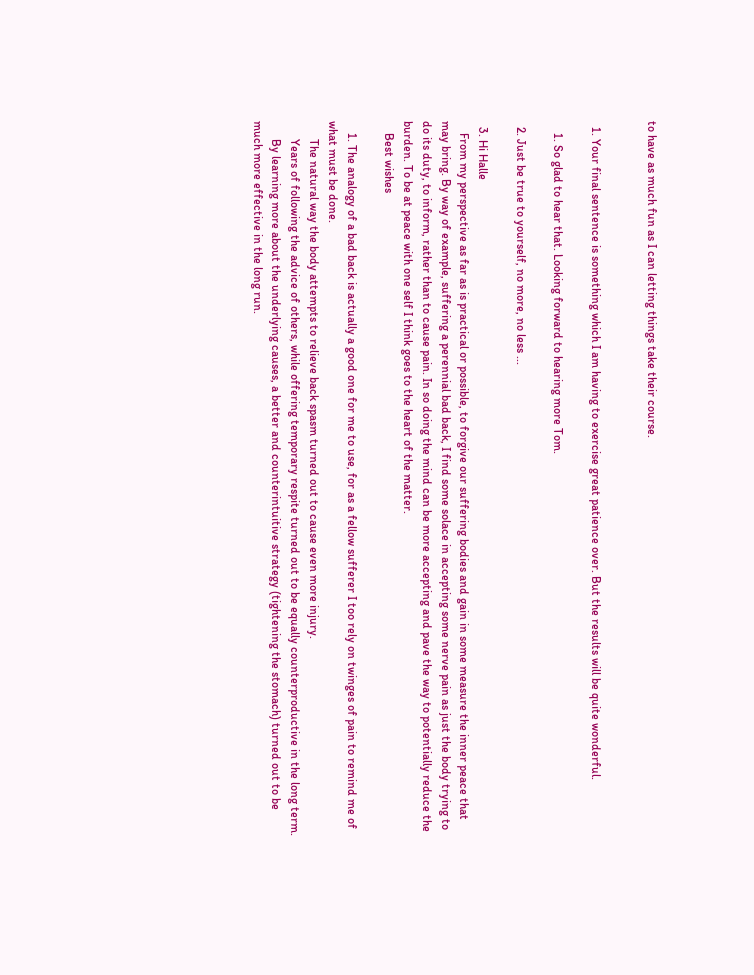to have as much fun as I can letting things take their course.


  1. Your final sentence is something which I am having to exercise great patience over. But the results will be quite wonderful.

    1. So glad to hear that. Looking forward to hearing more Tom.

  2. Just be true to yourself, no more, no less ...

  3. Hi Halle
    From my perspective as far as is practical or possible, to forgive our suffering bodies and gain in some measure the inner peace that may bring. By way of example, suffering a perennial bad back, I find some solace in accepting some nerve pain as just the body trying to do its duty, to inform, rather than to cause pain. In so doing the mind can be more accepting and pave the way to potentially reduce the burden. To be at peace with one self I think goes to the heart of the matter.
    Best wishes

    1. The analogy of a bad back is actually a good one for me to use, for as a fellow sufferer I too rely on twinges of pain to remind me of what must be done.
      The natural way the body attempts to relieve back spasm turned out to cause even more injury.
      Years of following the advice of others, while offering temporary respite turned out to be equally counterproductive in the long term.
      By learning more about the underlying causes, a better and counterintuitive strategy (tightening the stomach) turned out to be much more effective in the long run.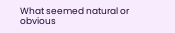What seemed natural or obvious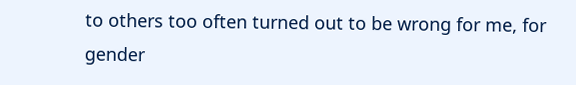to others too often turned out to be wrong for me, for gender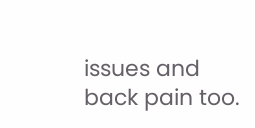issues and back pain too.